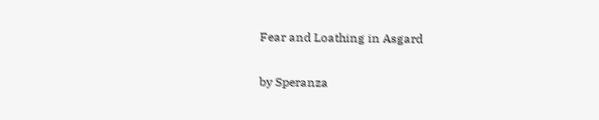Fear and Loathing in Asgard

by Speranza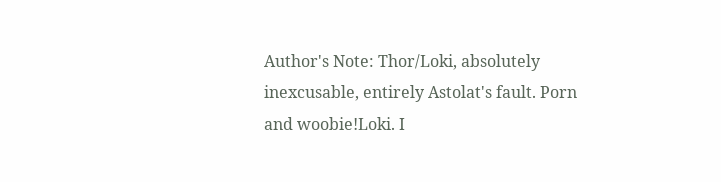Author's Note: Thor/Loki, absolutely inexcusable, entirely Astolat's fault. Porn and woobie!Loki. I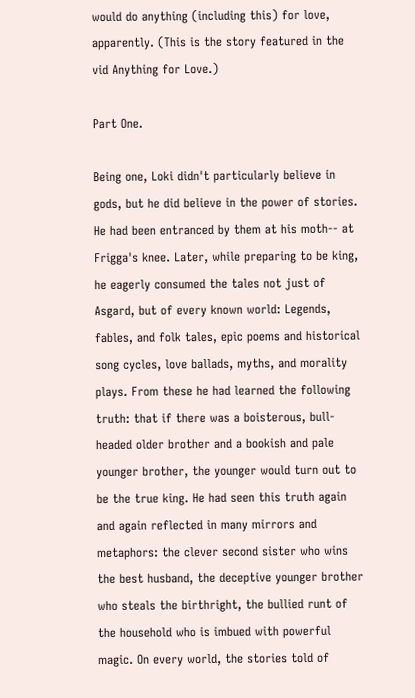would do anything (including this) for love, apparently. (This is the story featured in the vid Anything for Love.)

Part One.

Being one, Loki didn't particularly believe in gods, but he did believe in the power of stories. He had been entranced by them at his moth-- at Frigga's knee. Later, while preparing to be king, he eagerly consumed the tales not just of Asgard, but of every known world: Legends, fables, and folk tales, epic poems and historical song cycles, love ballads, myths, and morality plays. From these he had learned the following truth: that if there was a boisterous, bull-headed older brother and a bookish and pale younger brother, the younger would turn out to be the true king. He had seen this truth again and again reflected in many mirrors and metaphors: the clever second sister who wins the best husband, the deceptive younger brother who steals the birthright, the bullied runt of the household who is imbued with powerful magic. On every world, the stories told of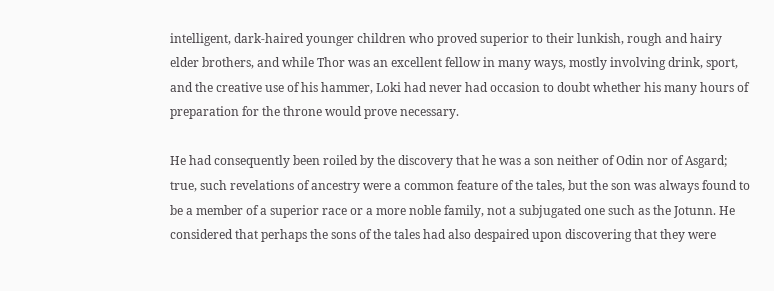intelligent, dark-haired younger children who proved superior to their lunkish, rough and hairy elder brothers, and while Thor was an excellent fellow in many ways, mostly involving drink, sport, and the creative use of his hammer, Loki had never had occasion to doubt whether his many hours of preparation for the throne would prove necessary.

He had consequently been roiled by the discovery that he was a son neither of Odin nor of Asgard; true, such revelations of ancestry were a common feature of the tales, but the son was always found to be a member of a superior race or a more noble family, not a subjugated one such as the Jotunn. He considered that perhaps the sons of the tales had also despaired upon discovering that they were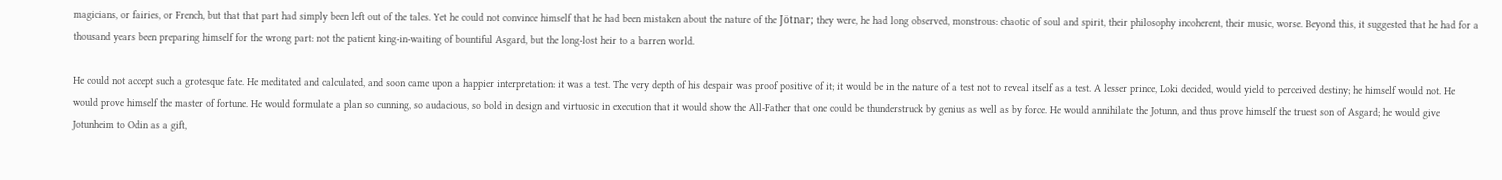magicians, or fairies, or French, but that that part had simply been left out of the tales. Yet he could not convince himself that he had been mistaken about the nature of the Jötnar; they were, he had long observed, monstrous: chaotic of soul and spirit, their philosophy incoherent, their music, worse. Beyond this, it suggested that he had for a thousand years been preparing himself for the wrong part: not the patient king-in-waiting of bountiful Asgard, but the long-lost heir to a barren world.

He could not accept such a grotesque fate. He meditated and calculated, and soon came upon a happier interpretation: it was a test. The very depth of his despair was proof positive of it; it would be in the nature of a test not to reveal itself as a test. A lesser prince, Loki decided, would yield to perceived destiny; he himself would not. He would prove himself the master of fortune. He would formulate a plan so cunning, so audacious, so bold in design and virtuosic in execution that it would show the All-Father that one could be thunderstruck by genius as well as by force. He would annihilate the Jotunn, and thus prove himself the truest son of Asgard; he would give Jotunheim to Odin as a gift,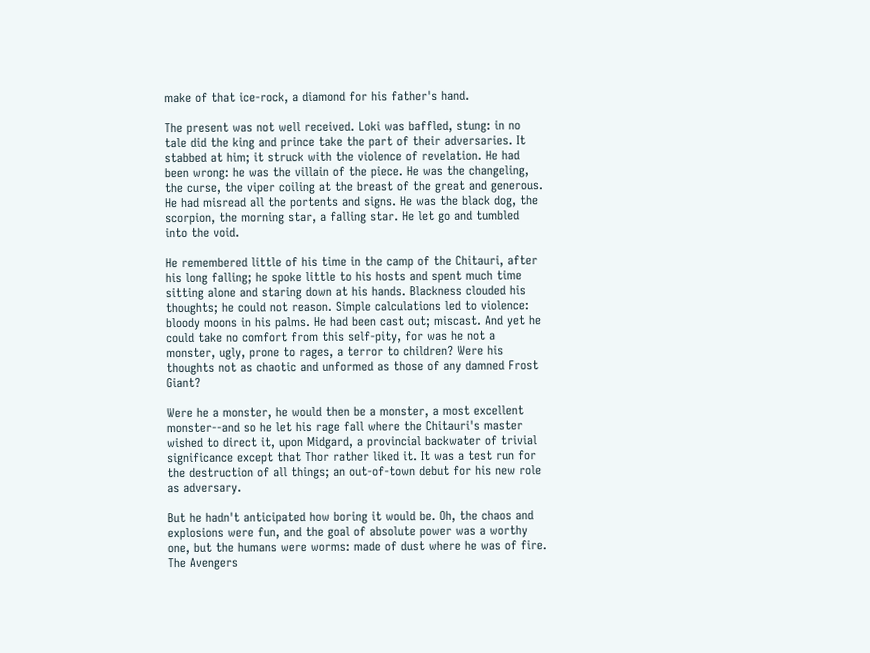make of that ice-rock, a diamond for his father's hand.

The present was not well received. Loki was baffled, stung: in no tale did the king and prince take the part of their adversaries. It stabbed at him; it struck with the violence of revelation. He had been wrong: he was the villain of the piece. He was the changeling, the curse, the viper coiling at the breast of the great and generous. He had misread all the portents and signs. He was the black dog, the scorpion, the morning star, a falling star. He let go and tumbled into the void.

He remembered little of his time in the camp of the Chitauri, after his long falling; he spoke little to his hosts and spent much time sitting alone and staring down at his hands. Blackness clouded his thoughts; he could not reason. Simple calculations led to violence: bloody moons in his palms. He had been cast out; miscast. And yet he could take no comfort from this self-pity, for was he not a monster, ugly, prone to rages, a terror to children? Were his thoughts not as chaotic and unformed as those of any damned Frost Giant?

Were he a monster, he would then be a monster, a most excellent monster--and so he let his rage fall where the Chitauri's master wished to direct it, upon Midgard, a provincial backwater of trivial significance except that Thor rather liked it. It was a test run for the destruction of all things; an out-of-town debut for his new role as adversary.

But he hadn't anticipated how boring it would be. Oh, the chaos and explosions were fun, and the goal of absolute power was a worthy one, but the humans were worms: made of dust where he was of fire. The Avengers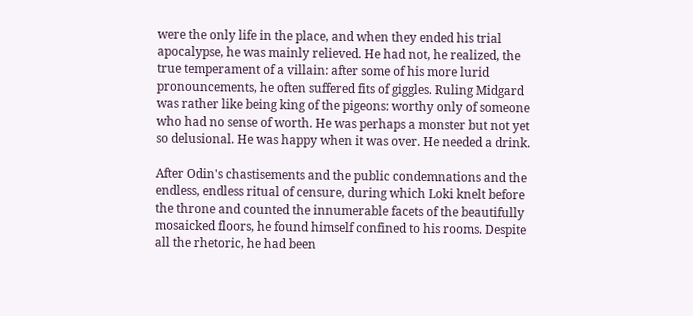were the only life in the place, and when they ended his trial apocalypse, he was mainly relieved. He had not, he realized, the true temperament of a villain: after some of his more lurid pronouncements, he often suffered fits of giggles. Ruling Midgard was rather like being king of the pigeons: worthy only of someone who had no sense of worth. He was perhaps a monster but not yet so delusional. He was happy when it was over. He needed a drink.

After Odin's chastisements and the public condemnations and the endless, endless ritual of censure, during which Loki knelt before the throne and counted the innumerable facets of the beautifully mosaicked floors, he found himself confined to his rooms. Despite all the rhetoric, he had been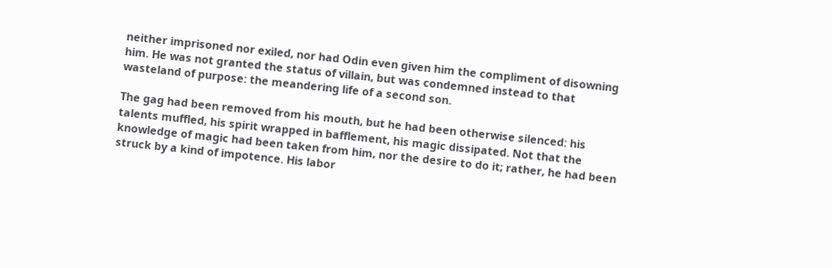neither imprisoned nor exiled, nor had Odin even given him the compliment of disowning him. He was not granted the status of villain, but was condemned instead to that wasteland of purpose: the meandering life of a second son.

The gag had been removed from his mouth, but he had been otherwise silenced: his talents muffled, his spirit wrapped in bafflement, his magic dissipated. Not that the knowledge of magic had been taken from him, nor the desire to do it; rather, he had been struck by a kind of impotence. His labor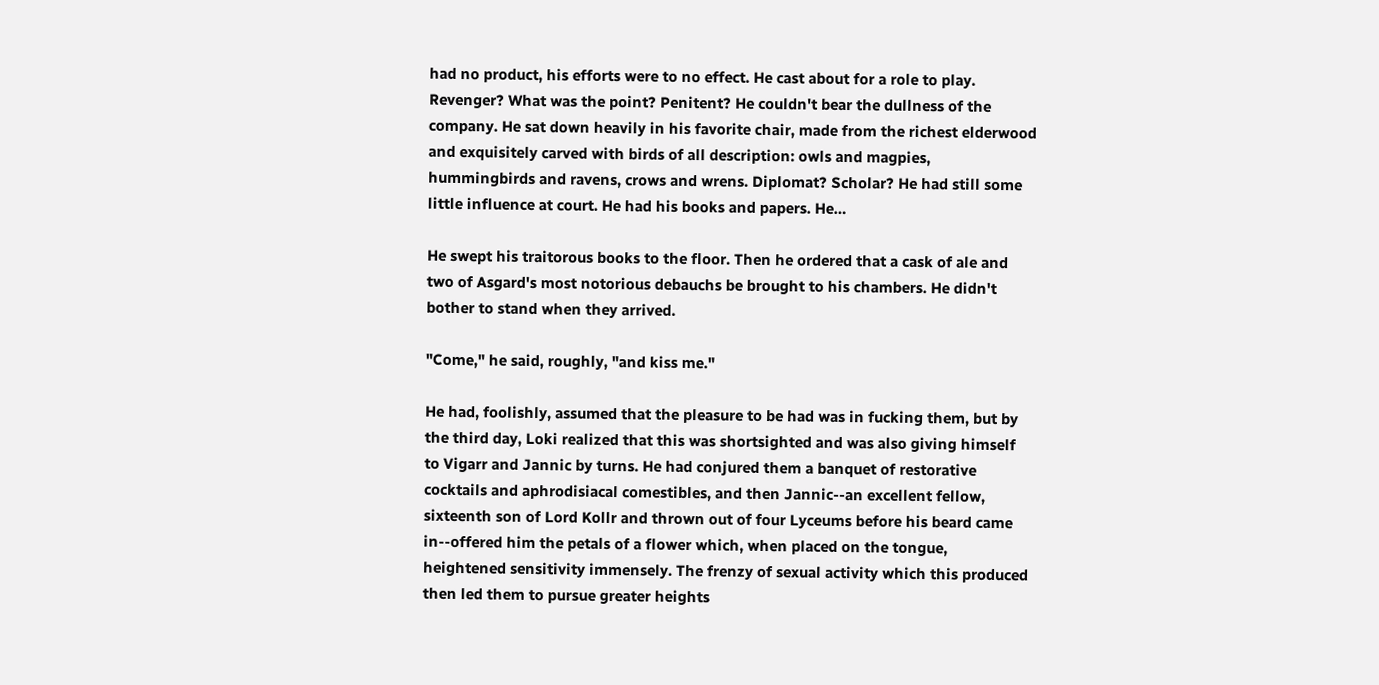had no product, his efforts were to no effect. He cast about for a role to play. Revenger? What was the point? Penitent? He couldn't bear the dullness of the company. He sat down heavily in his favorite chair, made from the richest elderwood and exquisitely carved with birds of all description: owls and magpies, hummingbirds and ravens, crows and wrens. Diplomat? Scholar? He had still some little influence at court. He had his books and papers. He…

He swept his traitorous books to the floor. Then he ordered that a cask of ale and two of Asgard's most notorious debauchs be brought to his chambers. He didn't bother to stand when they arrived.

"Come," he said, roughly, "and kiss me."

He had, foolishly, assumed that the pleasure to be had was in fucking them, but by the third day, Loki realized that this was shortsighted and was also giving himself to Vigarr and Jannic by turns. He had conjured them a banquet of restorative cocktails and aphrodisiacal comestibles, and then Jannic--an excellent fellow, sixteenth son of Lord Kollr and thrown out of four Lyceums before his beard came in--offered him the petals of a flower which, when placed on the tongue, heightened sensitivity immensely. The frenzy of sexual activity which this produced then led them to pursue greater heights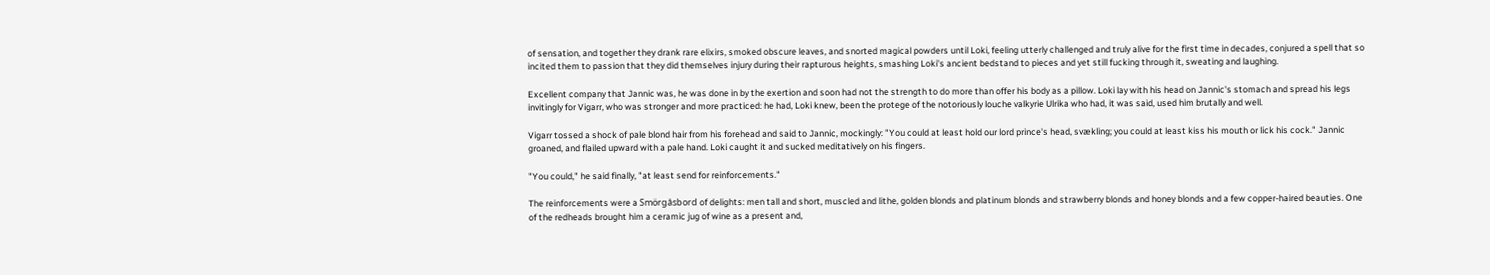of sensation, and together they drank rare elixirs, smoked obscure leaves, and snorted magical powders until Loki, feeling utterly challenged and truly alive for the first time in decades, conjured a spell that so incited them to passion that they did themselves injury during their rapturous heights, smashing Loki's ancient bedstand to pieces and yet still fucking through it, sweating and laughing.

Excellent company that Jannic was, he was done in by the exertion and soon had not the strength to do more than offer his body as a pillow. Loki lay with his head on Jannic's stomach and spread his legs invitingly for Vigarr, who was stronger and more practiced: he had, Loki knew, been the protege of the notoriously louche valkyrie Ulrika who had, it was said, used him brutally and well.

Vigarr tossed a shock of pale blond hair from his forehead and said to Jannic, mockingly: "You could at least hold our lord prince's head, svækling; you could at least kiss his mouth or lick his cock." Jannic groaned, and flailed upward with a pale hand. Loki caught it and sucked meditatively on his fingers.

"You could," he said finally, "at least send for reinforcements."

The reinforcements were a Smörgåsbord of delights: men tall and short, muscled and lithe, golden blonds and platinum blonds and strawberry blonds and honey blonds and a few copper-haired beauties. One of the redheads brought him a ceramic jug of wine as a present and,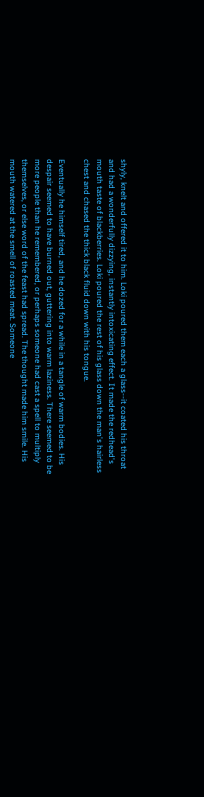shyly, knelt and offered it to him. Loki poured them each a glass--it coated his throat and had a wonderfully dizzying, instantly intoxicating effect. It made the redhead's mouth taste of blackberries. Loki poured the rest of his glass down the man's hairless chest and chased the thick black fluid down with his tongue.

Eventually he himself tired, and he dozed for a while in a tangle of warm bodies. His despair seemed to have burned out, guttering into warm laziness. There seemed to be more people than he remembered, or perhaps someone had cast a spell to multiply themselves, or else word of the feast had spread. The thought made him smile. His mouth watered at the smell of roasted meat. Someone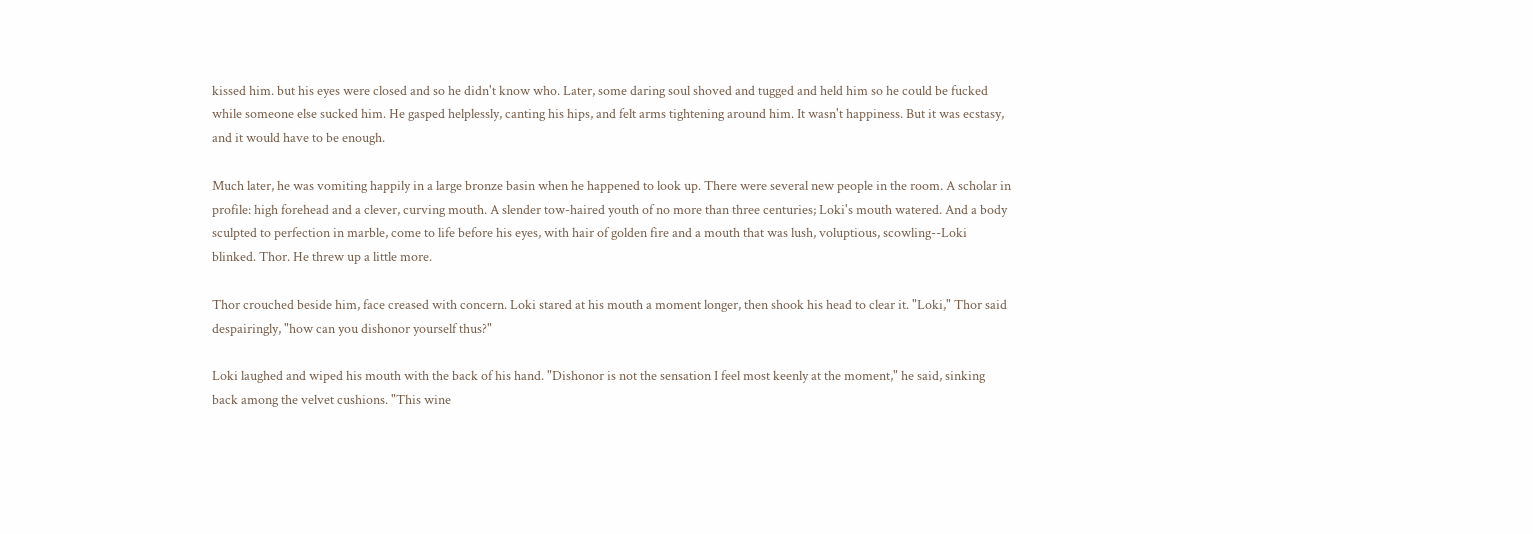kissed him. but his eyes were closed and so he didn't know who. Later, some daring soul shoved and tugged and held him so he could be fucked while someone else sucked him. He gasped helplessly, canting his hips, and felt arms tightening around him. It wasn't happiness. But it was ecstasy, and it would have to be enough.

Much later, he was vomiting happily in a large bronze basin when he happened to look up. There were several new people in the room. A scholar in profile: high forehead and a clever, curving mouth. A slender tow-haired youth of no more than three centuries; Loki's mouth watered. And a body sculpted to perfection in marble, come to life before his eyes, with hair of golden fire and a mouth that was lush, voluptious, scowling--Loki blinked. Thor. He threw up a little more.

Thor crouched beside him, face creased with concern. Loki stared at his mouth a moment longer, then shook his head to clear it. "Loki," Thor said despairingly, "how can you dishonor yourself thus?"

Loki laughed and wiped his mouth with the back of his hand. "Dishonor is not the sensation I feel most keenly at the moment," he said, sinking back among the velvet cushions. "This wine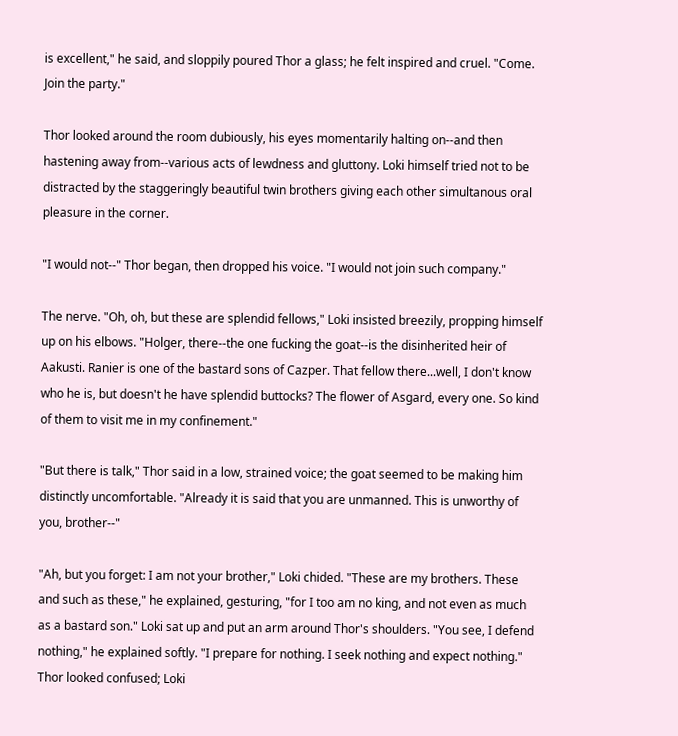is excellent," he said, and sloppily poured Thor a glass; he felt inspired and cruel. "Come. Join the party."

Thor looked around the room dubiously, his eyes momentarily halting on--and then hastening away from--various acts of lewdness and gluttony. Loki himself tried not to be distracted by the staggeringly beautiful twin brothers giving each other simultanous oral pleasure in the corner.

"I would not--" Thor began, then dropped his voice. "I would not join such company."

The nerve. "Oh, oh, but these are splendid fellows," Loki insisted breezily, propping himself up on his elbows. "Holger, there--the one fucking the goat--is the disinherited heir of Aakusti. Ranier is one of the bastard sons of Cazper. That fellow there...well, I don't know who he is, but doesn't he have splendid buttocks? The flower of Asgard, every one. So kind of them to visit me in my confinement."

"But there is talk," Thor said in a low, strained voice; the goat seemed to be making him distinctly uncomfortable. "Already it is said that you are unmanned. This is unworthy of you, brother--"

"Ah, but you forget: I am not your brother," Loki chided. "These are my brothers. These and such as these," he explained, gesturing, "for I too am no king, and not even as much as a bastard son." Loki sat up and put an arm around Thor's shoulders. "You see, I defend nothing," he explained softly. "I prepare for nothing. I seek nothing and expect nothing." Thor looked confused; Loki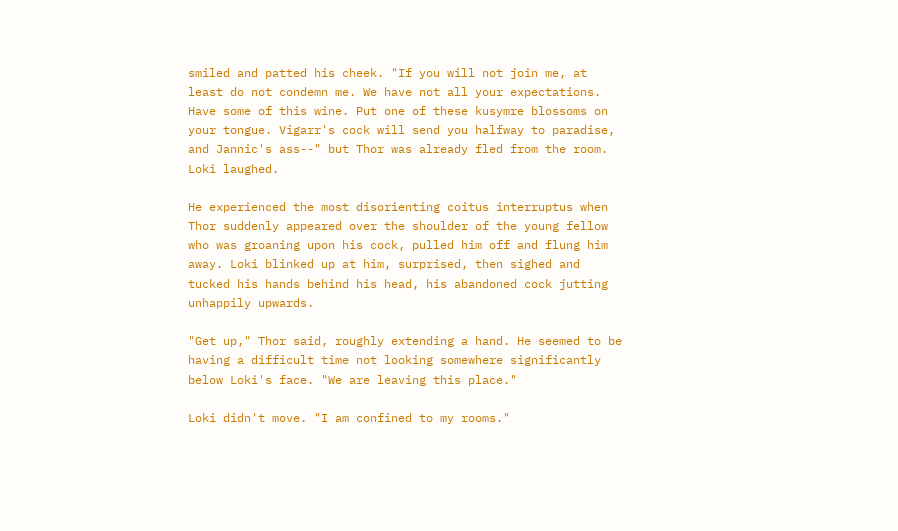smiled and patted his cheek. "If you will not join me, at least do not condemn me. We have not all your expectations. Have some of this wine. Put one of these kusymre blossoms on your tongue. Vigarr's cock will send you halfway to paradise, and Jannic's ass--" but Thor was already fled from the room. Loki laughed.

He experienced the most disorienting coitus interruptus when Thor suddenly appeared over the shoulder of the young fellow who was groaning upon his cock, pulled him off and flung him away. Loki blinked up at him, surprised, then sighed and tucked his hands behind his head, his abandoned cock jutting unhappily upwards.

"Get up," Thor said, roughly extending a hand. He seemed to be having a difficult time not looking somewhere significantly below Loki's face. "We are leaving this place."

Loki didn't move. "I am confined to my rooms."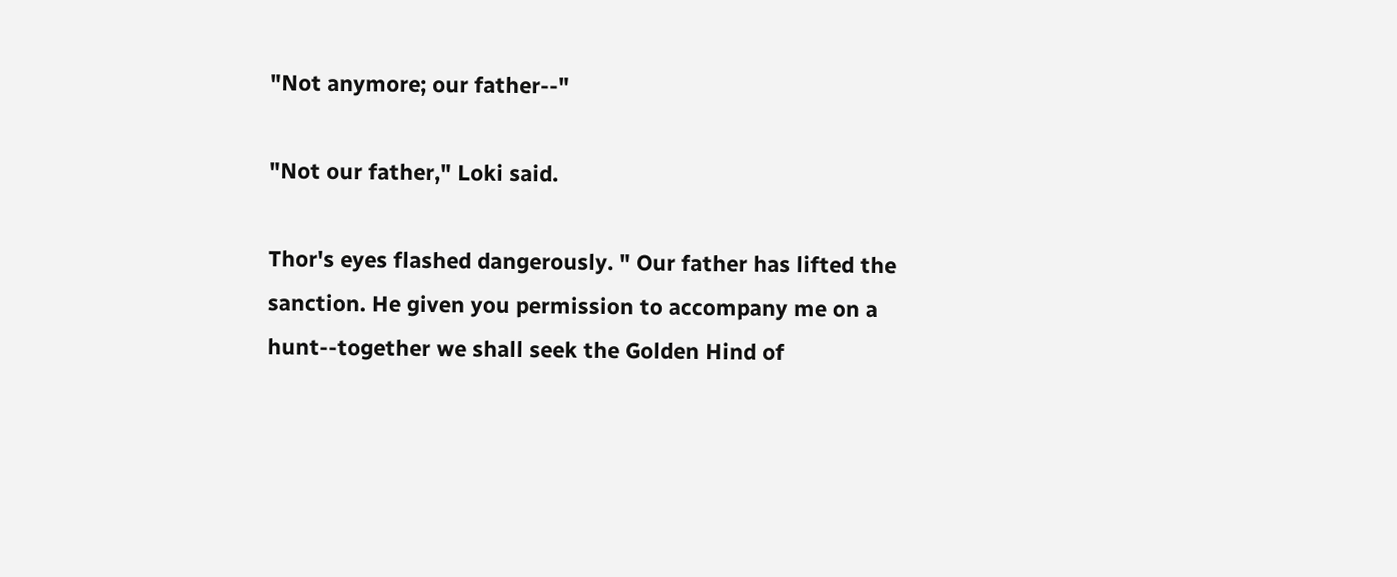"Not anymore; our father--"

"Not our father," Loki said.

Thor's eyes flashed dangerously. " Our father has lifted the sanction. He given you permission to accompany me on a hunt--together we shall seek the Golden Hind of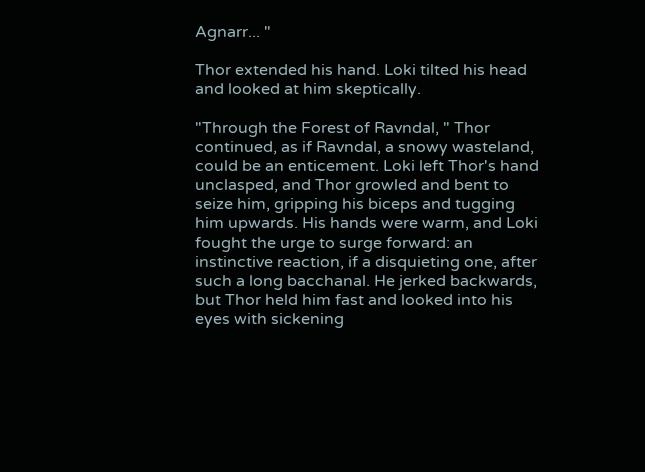Agnarr... "

Thor extended his hand. Loki tilted his head and looked at him skeptically.

"Through the Forest of Ravndal, " Thor continued, as if Ravndal, a snowy wasteland, could be an enticement. Loki left Thor's hand unclasped, and Thor growled and bent to seize him, gripping his biceps and tugging him upwards. His hands were warm, and Loki fought the urge to surge forward: an instinctive reaction, if a disquieting one, after such a long bacchanal. He jerked backwards, but Thor held him fast and looked into his eyes with sickening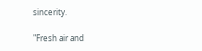sincerity.

"Fresh air and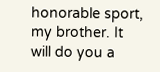honorable sport, my brother. It will do you a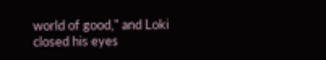world of good," and Loki closed his eyes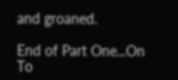and groaned.

End of Part One...On To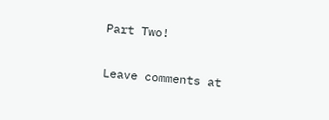Part Two!

Leave comments at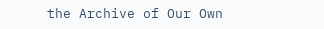the Archive of Our Own